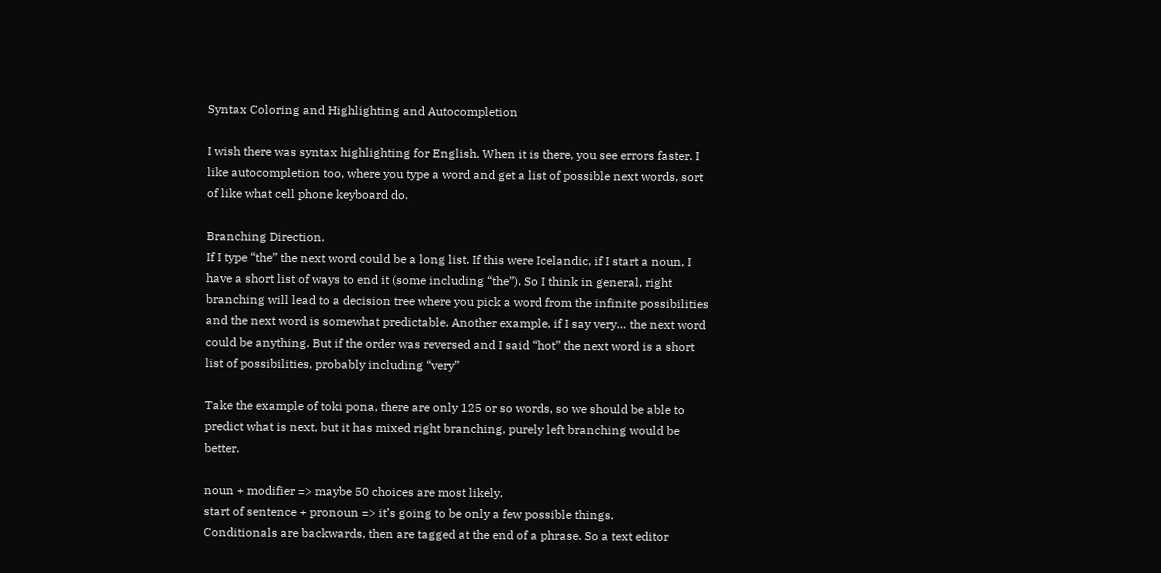Syntax Coloring and Highlighting and Autocompletion

I wish there was syntax highlighting for English. When it is there, you see errors faster. I like autocompletion too, where you type a word and get a list of possible next words, sort of like what cell phone keyboard do.

Branching Direction.
If I type “the” the next word could be a long list. If this were Icelandic, if I start a noun, I have a short list of ways to end it (some including “the”). So I think in general, right branching will lead to a decision tree where you pick a word from the infinite possibilities and the next word is somewhat predictable. Another example, if I say very… the next word could be anything. But if the order was reversed and I said “hot” the next word is a short list of possibilities, probably including “very”

Take the example of toki pona, there are only 125 or so words, so we should be able to predict what is next, but it has mixed right branching, purely left branching would be better.

noun + modifier => maybe 50 choices are most likely.
start of sentence + pronoun => it’s going to be only a few possible things.
Conditionals are backwards, then are tagged at the end of a phrase. So a text editor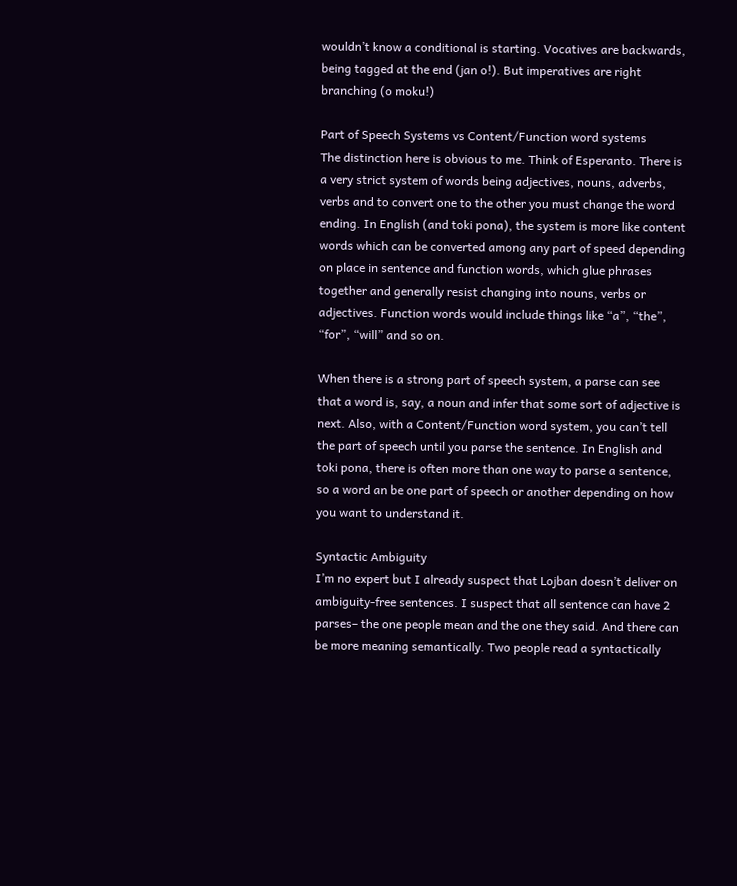wouldn’t know a conditional is starting. Vocatives are backwards, being tagged at the end (jan o!). But imperatives are right branching (o moku!)

Part of Speech Systems vs Content/Function word systems
The distinction here is obvious to me. Think of Esperanto. There is a very strict system of words being adjectives, nouns, adverbs, verbs and to convert one to the other you must change the word ending. In English (and toki pona), the system is more like content words which can be converted among any part of speed depending on place in sentence and function words, which glue phrases together and generally resist changing into nouns, verbs or adjectives. Function words would include things like “a”, “the”, “for”, “will” and so on.

When there is a strong part of speech system, a parse can see that a word is, say, a noun and infer that some sort of adjective is next. Also, with a Content/Function word system, you can’t tell the part of speech until you parse the sentence. In English and toki pona, there is often more than one way to parse a sentence, so a word an be one part of speech or another depending on how you want to understand it.

Syntactic Ambiguity
I’m no expert but I already suspect that Lojban doesn’t deliver on ambiguity-free sentences. I suspect that all sentence can have 2 parses– the one people mean and the one they said. And there can be more meaning semantically. Two people read a syntactically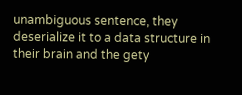unambiguous sentence, they deserialize it to a data structure in their brain and the gety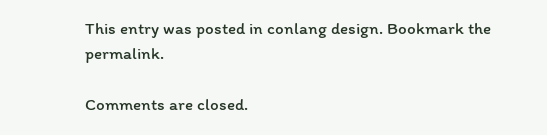This entry was posted in conlang design. Bookmark the permalink.

Comments are closed.